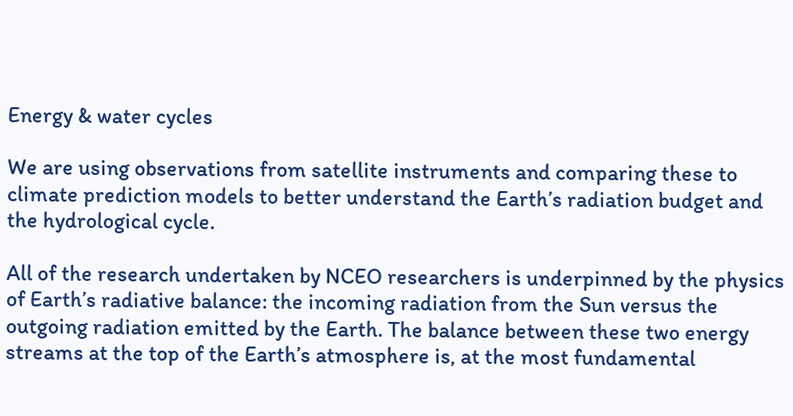Energy & water cycles

We are using observations from satellite instruments and comparing these to climate prediction models to better understand the Earth’s radiation budget and the hydrological cycle.

All of the research undertaken by NCEO researchers is underpinned by the physics of Earth’s radiative balance: the incoming radiation from the Sun versus the outgoing radiation emitted by the Earth. The balance between these two energy streams at the top of the Earth’s atmosphere is, at the most fundamental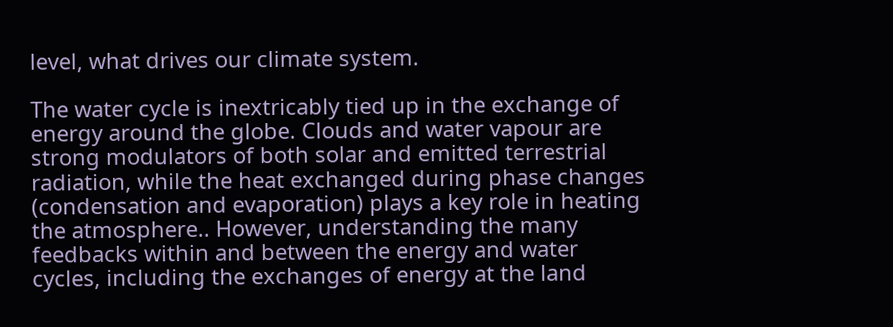level, what drives our climate system.

The water cycle is inextricably tied up in the exchange of energy around the globe. Clouds and water vapour are strong modulators of both solar and emitted terrestrial radiation, while the heat exchanged during phase changes (condensation and evaporation) plays a key role in heating the atmosphere.. However, understanding the many feedbacks within and between the energy and water cycles, including the exchanges of energy at the land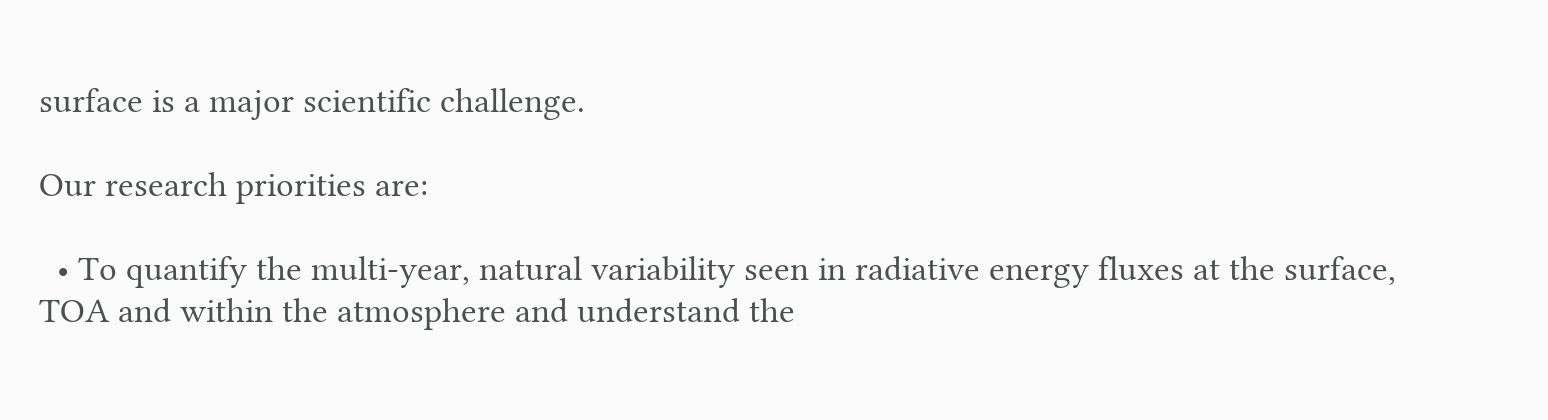surface is a major scientific challenge.

Our research priorities are:

  • To quantify the multi-year, natural variability seen in radiative energy fluxes at the surface, TOA and within the atmosphere and understand the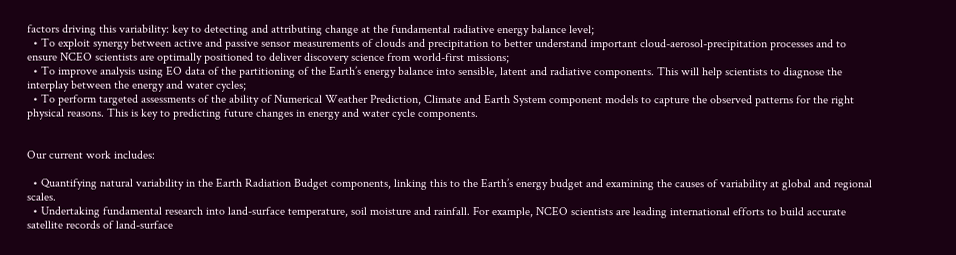factors driving this variability: key to detecting and attributing change at the fundamental radiative energy balance level;
  • To exploit synergy between active and passive sensor measurements of clouds and precipitation to better understand important cloud-aerosol-precipitation processes and to ensure NCEO scientists are optimally positioned to deliver discovery science from world-first missions;
  • To improve analysis using EO data of the partitioning of the Earth’s energy balance into sensible, latent and radiative components. This will help scientists to diagnose the interplay between the energy and water cycles;
  • To perform targeted assessments of the ability of Numerical Weather Prediction, Climate and Earth System component models to capture the observed patterns for the right physical reasons. This is key to predicting future changes in energy and water cycle components.


Our current work includes:

  • Quantifying natural variability in the Earth Radiation Budget components, linking this to the Earth’s energy budget and examining the causes of variability at global and regional scales.
  • Undertaking fundamental research into land-surface temperature, soil moisture and rainfall. For example, NCEO scientists are leading international efforts to build accurate satellite records of land-surface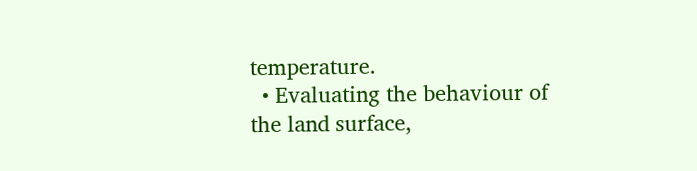temperature.
  • Evaluating the behaviour of the land surface,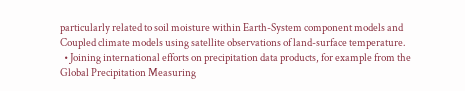particularly related to soil moisture within Earth-System component models and Coupled climate models using satellite observations of land-surface temperature.
  • Joining international efforts on precipitation data products, for example from the Global Precipitation Measuring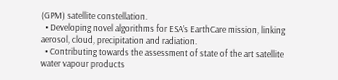(GPM) satellite constellation.
  • Developing novel algorithms for ESA’s EarthCare mission, linking aerosol, cloud, precipitation and radiation.
  • Contributing towards the assessment of state of the art satellite water vapour products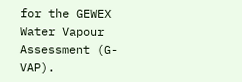for the GEWEX Water Vapour Assessment (G-VAP).